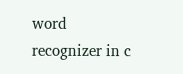word recognizer in c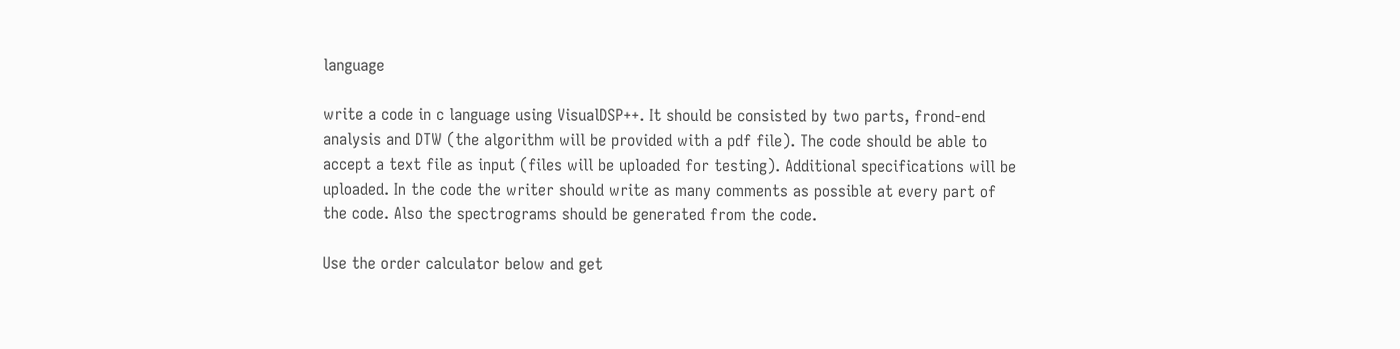language

write a code in c language using VisualDSP++. It should be consisted by two parts, frond-end analysis and DTW (the algorithm will be provided with a pdf file). The code should be able to accept a text file as input (files will be uploaded for testing). Additional specifications will be uploaded. In the code the writer should write as many comments as possible at every part of the code. Also the spectrograms should be generated from the code.

Use the order calculator below and get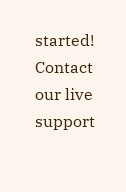started! Contact our live support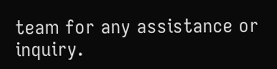team for any assistance or inquiry.